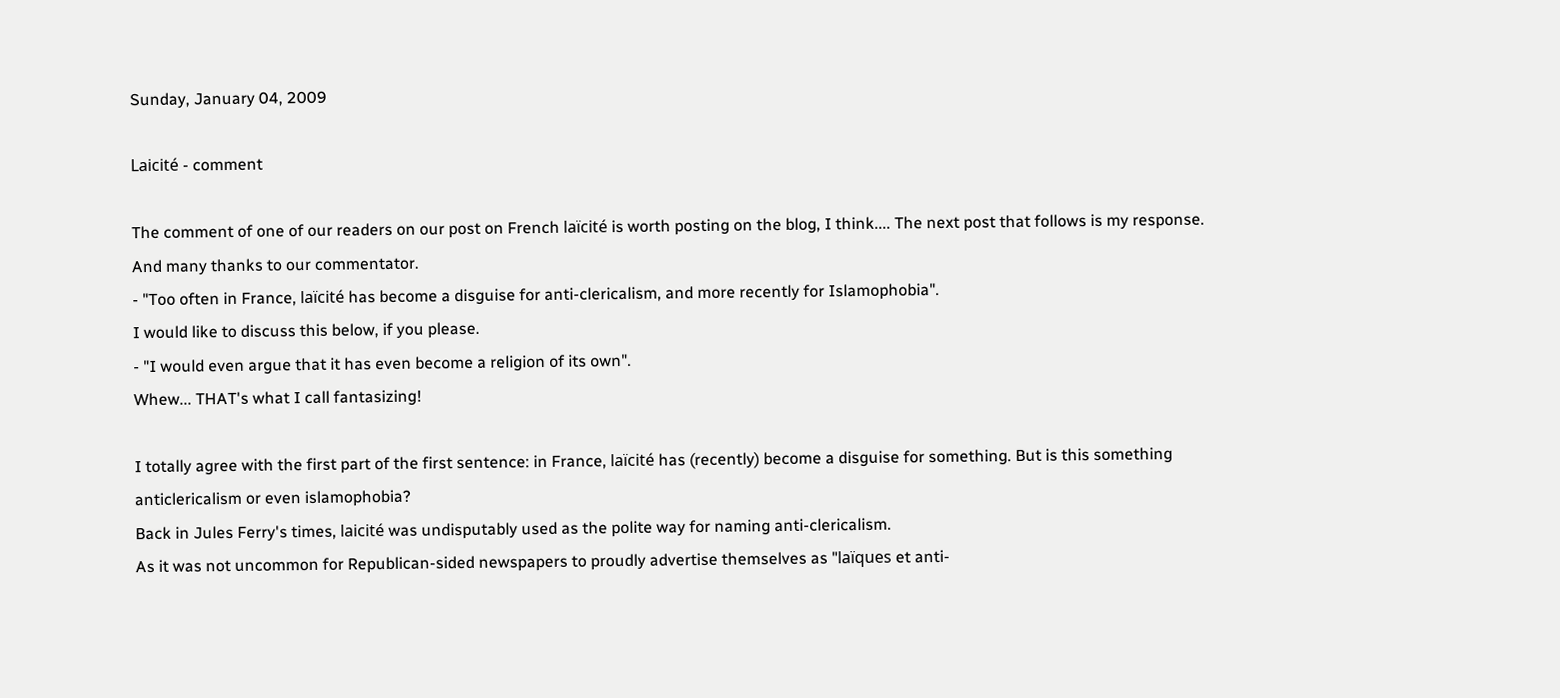Sunday, January 04, 2009

Laicité - comment

The comment of one of our readers on our post on French laïcité is worth posting on the blog, I think.... The next post that follows is my response.
And many thanks to our commentator.
- "Too often in France, laïcité has become a disguise for anti-clericalism, and more recently for Islamophobia".
I would like to discuss this below, if you please.
- "I would even argue that it has even become a religion of its own".
Whew... THAT's what I call fantasizing!

I totally agree with the first part of the first sentence: in France, laïcité has (recently) become a disguise for something. But is this something anticlericalism or even islamophobia?
Back in Jules Ferry's times, laicité was undisputably used as the polite way for naming anti-clericalism.
As it was not uncommon for Republican-sided newspapers to proudly advertise themselves as "laïques et anti-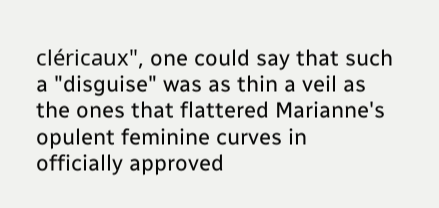cléricaux", one could say that such a "disguise" was as thin a veil as the ones that flattered Marianne's opulent feminine curves in officially approved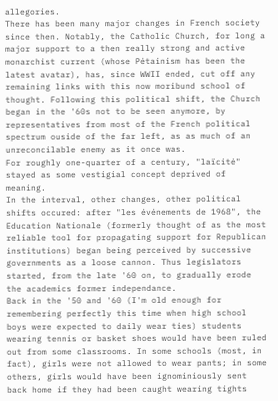allegories.
There has been many major changes in French society since then. Notably, the Catholic Church, for long a major support to a then really strong and active monarchist current (whose Pétainism has been the latest avatar), has, since WWII ended, cut off any remaining links with this now moribund school of thought. Following this political shift, the Church began in the '60s not to be seen anymore, by representatives from most of the French political spectrum ouside of the far left, as as much of an unreconcilable enemy as it once was.
For roughly one-quarter of a century, "laïcité" stayed as some vestigial concept deprived of meaning.
In the interval, other changes, other political shifts occured: after "les événements de 1968", the Education Nationale (formerly thought of as the most reliable tool for propagating support for Republican institutions) began being perceived by successive governments as a loose cannon. Thus legislators started, from the late '60 on, to gradually erode the academics former independance.
Back in the '50 and '60 (I'm old enough for remembering perfectly this time when high school boys were expected to daily wear ties) students wearing tennis or basket shoes would have been ruled out from some classrooms. In some schools (most, in fact), girls were not allowed to wear pants; in some others, girls would have been ignominiously sent back home if they had been caught wearing tights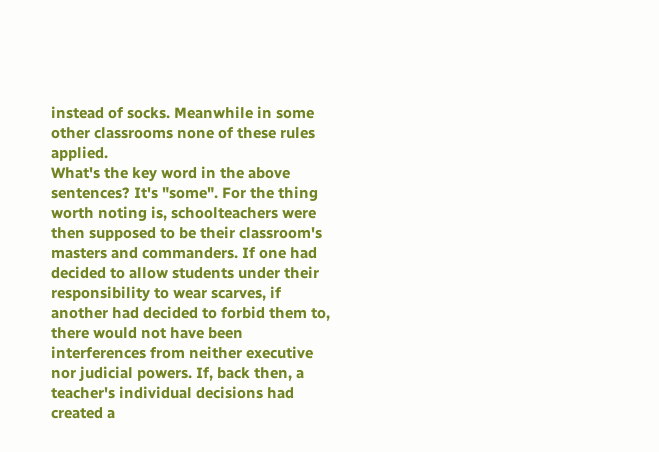instead of socks. Meanwhile in some other classrooms none of these rules applied.
What's the key word in the above sentences? It's "some". For the thing worth noting is, schoolteachers were then supposed to be their classroom's masters and commanders. If one had decided to allow students under their responsibility to wear scarves, if another had decided to forbid them to, there would not have been interferences from neither executive nor judicial powers. If, back then, a teacher's individual decisions had created a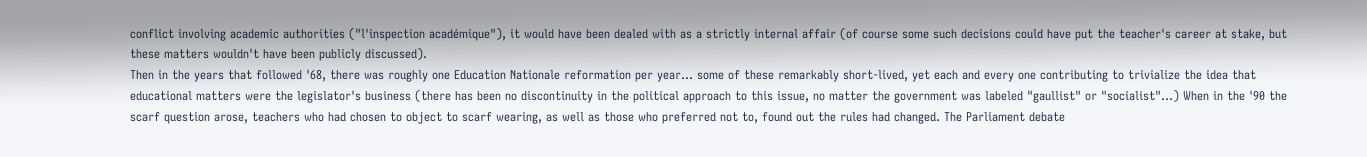conflict involving academic authorities ("l'inspection académique"), it would have been dealed with as a strictly internal affair (of course some such decisions could have put the teacher's career at stake, but these matters wouldn't have been publicly discussed).
Then in the years that followed '68, there was roughly one Education Nationale reformation per year... some of these remarkably short-lived, yet each and every one contributing to trivialize the idea that educational matters were the legislator's business (there has been no discontinuity in the political approach to this issue, no matter the government was labeled "gaullist" or "socialist"...) When in the '90 the scarf question arose, teachers who had chosen to object to scarf wearing, as well as those who preferred not to, found out the rules had changed. The Parliament debate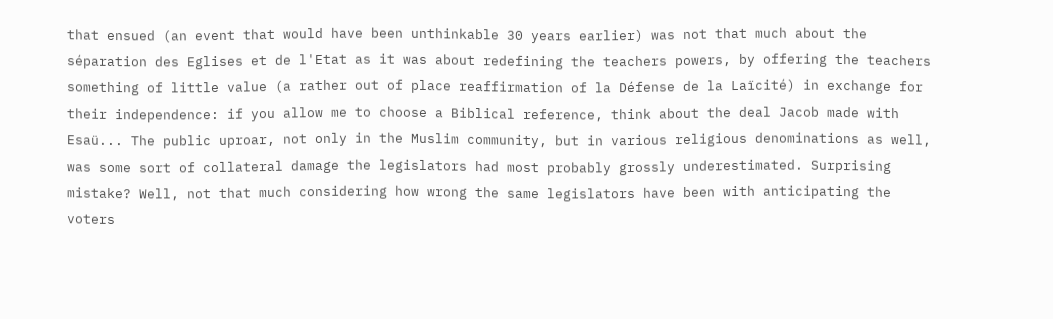that ensued (an event that would have been unthinkable 30 years earlier) was not that much about the séparation des Eglises et de l'Etat as it was about redefining the teachers powers, by offering the teachers something of little value (a rather out of place reaffirmation of la Défense de la Laïcité) in exchange for their independence: if you allow me to choose a Biblical reference, think about the deal Jacob made with Esaü... The public uproar, not only in the Muslim community, but in various religious denominations as well, was some sort of collateral damage the legislators had most probably grossly underestimated. Surprising mistake? Well, not that much considering how wrong the same legislators have been with anticipating the voters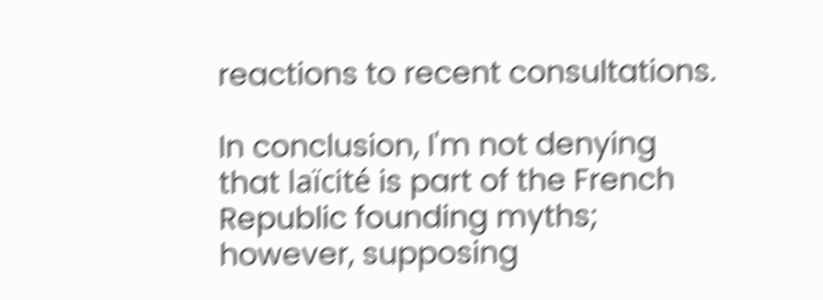reactions to recent consultations.

In conclusion, I'm not denying that laïcité is part of the French Republic founding myths; however, supposing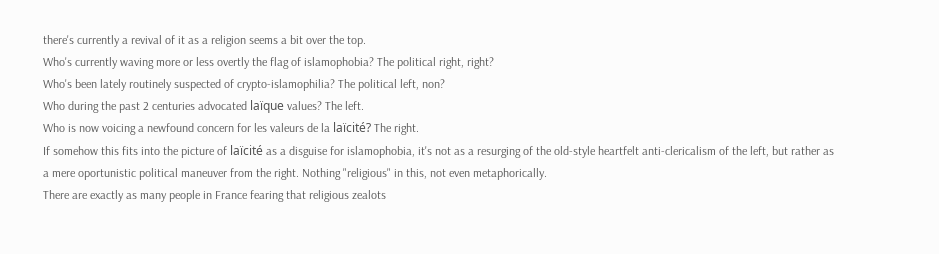there's currently a revival of it as a religion seems a bit over the top.
Who's currently waving more or less overtly the flag of islamophobia? The political right, right?
Who's been lately routinely suspected of crypto-islamophilia? The political left, non?
Who during the past 2 centuries advocated laïque values? The left.
Who is now voicing a newfound concern for les valeurs de la laïcité? The right.
If somehow this fits into the picture of laïcité as a disguise for islamophobia, it's not as a resurging of the old-style heartfelt anti-clericalism of the left, but rather as a mere oportunistic political maneuver from the right. Nothing "religious" in this, not even metaphorically.
There are exactly as many people in France fearing that religious zealots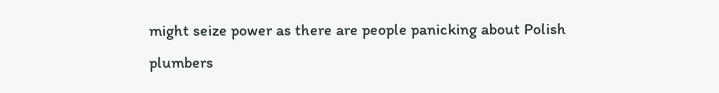might seize power as there are people panicking about Polish plumbers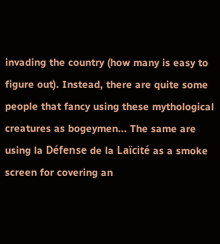invading the country (how many is easy to figure out). Instead, there are quite some people that fancy using these mythological creatures as bogeymen... The same are using la Défense de la Laïcité as a smoke screen for covering an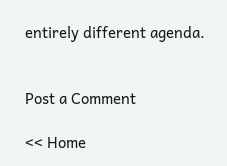entirely different agenda.


Post a Comment

<< Home